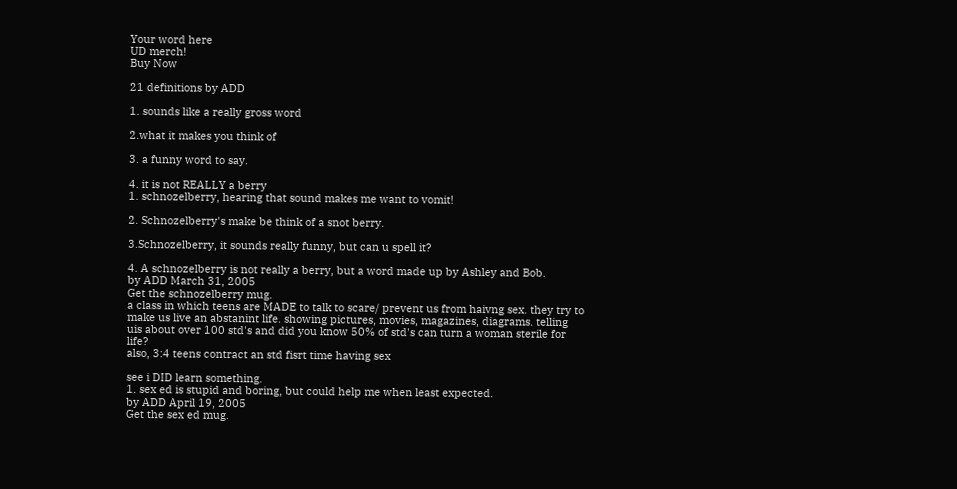Your word here
UD merch!
Buy Now

21 definitions by ADD

1. sounds like a really gross word

2.what it makes you think of

3. a funny word to say.

4. it is not REALLY a berry
1. schnozelberry, hearing that sound makes me want to vomit!

2. Schnozelberry's make be think of a snot berry.

3.Schnozelberry, it sounds really funny, but can u spell it?

4. A schnozelberry is not really a berry, but a word made up by Ashley and Bob.
by ADD March 31, 2005
Get the schnozelberry mug.
a class in which teens are MADE to talk to scare/ prevent us from haivng sex. they try to make us live an abstanint life. showing pictures, movies, magazines, diagrams. telling uis about over 100 std's and did you know 50% of std's can turn a woman sterile for life?
also, 3:4 teens contract an std fisrt time having sex

see i DID learn something.
1. sex ed is stupid and boring, but could help me when least expected.
by ADD April 19, 2005
Get the sex ed mug.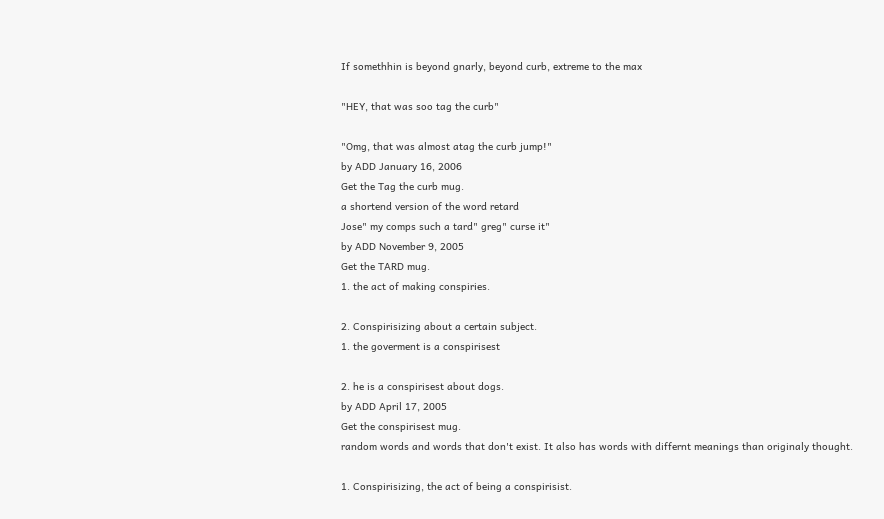If somethhin is beyond gnarly, beyond curb, extreme to the max

"HEY, that was soo tag the curb"

"Omg, that was almost atag the curb jump!"
by ADD January 16, 2006
Get the Tag the curb mug.
a shortend version of the word retard
Jose" my comps such a tard" greg" curse it"
by ADD November 9, 2005
Get the TARD mug.
1. the act of making conspiries.

2. Conspirisizing about a certain subject.
1. the goverment is a conspirisest

2. he is a conspirisest about dogs.
by ADD April 17, 2005
Get the conspirisest mug.
random words and words that don't exist. It also has words with differnt meanings than originaly thought.

1. Conspirisizing, the act of being a conspirisist.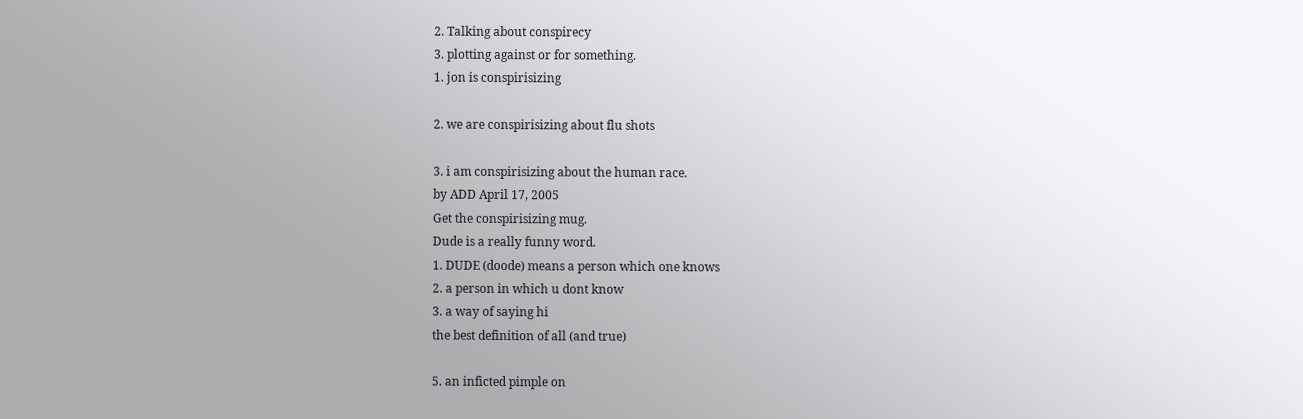2. Talking about conspirecy
3. plotting against or for something.
1. jon is conspirisizing

2. we are conspirisizing about flu shots

3. i am conspirisizing about the human race.
by ADD April 17, 2005
Get the conspirisizing mug.
Dude is a really funny word.
1. DUDE (doode) means a person which one knows
2. a person in which u dont know
3. a way of saying hi
the best definition of all (and true)

5. an inficted pimple on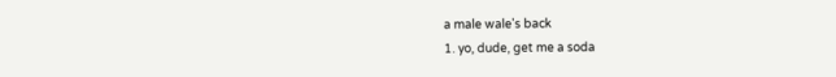a male wale's back
1. yo, dude, get me a soda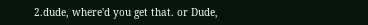2.dude, where'd you get that. or Dude,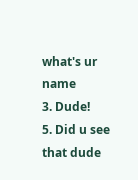what's ur name
3. Dude!
5. Did u see that dude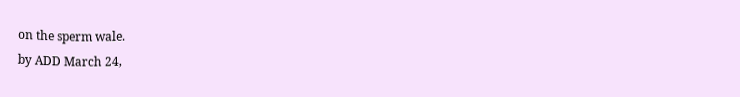on the sperm wale.
by ADD March 24,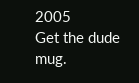2005
Get the dude mug.